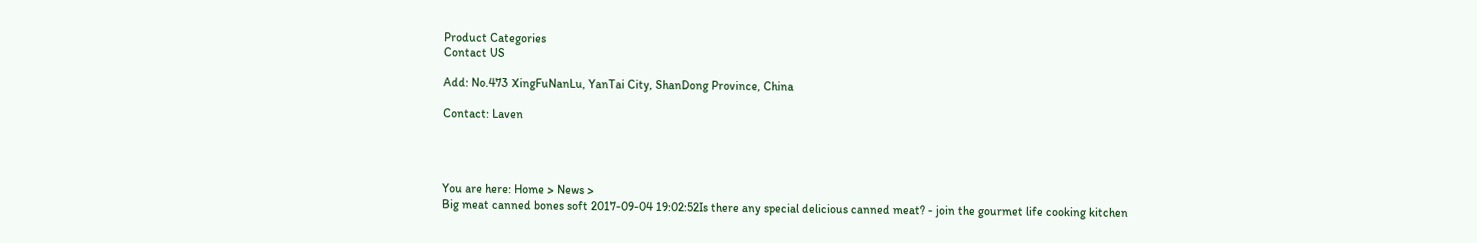Product Categories
Contact US

Add: No.473 XingFuNanLu, YanTai City, ShanDong Province, China

Contact: Laven




You are here: Home > News >
Big meat canned bones soft 2017-09-04 19:02:52Is there any special delicious canned meat? - join the gourmet life cooking kitchen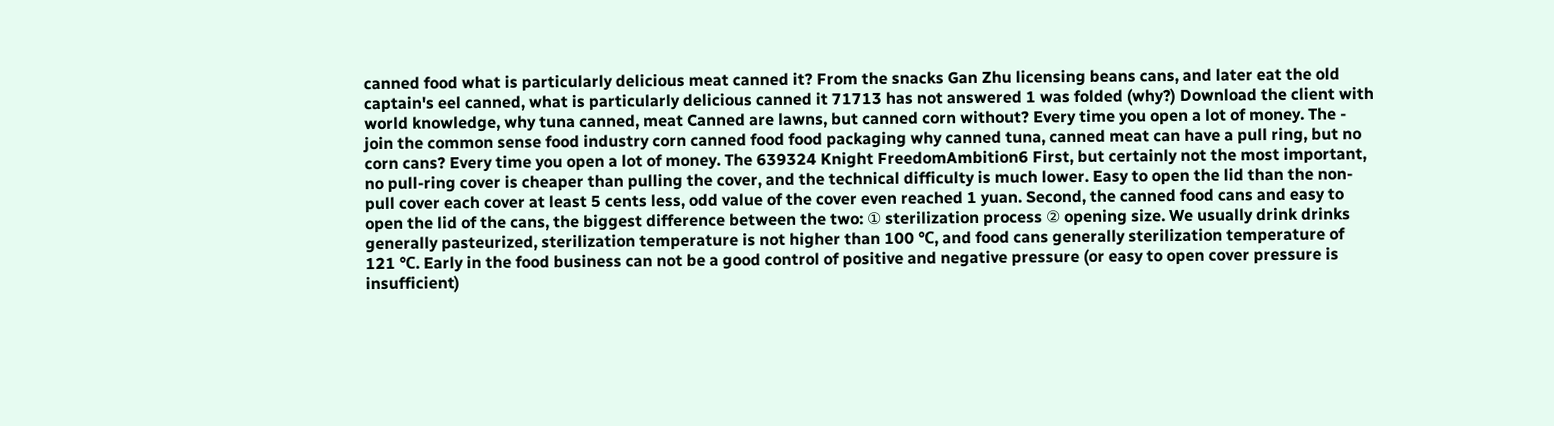canned food what is particularly delicious meat canned it? From the snacks Gan Zhu licensing beans cans, and later eat the old captain's eel canned, what is particularly delicious canned it 71713 has not answered 1 was folded (why?) Download the client with world knowledge, why tuna canned, meat Canned are lawns, but canned corn without? Every time you open a lot of money. The - join the common sense food industry corn canned food food packaging why canned tuna, canned meat can have a pull ring, but no corn cans? Every time you open a lot of money. The 639324 Knight FreedomAmbition6 First, but certainly not the most important, no pull-ring cover is cheaper than pulling the cover, and the technical difficulty is much lower. Easy to open the lid than the non-pull cover each cover at least 5 cents less, odd value of the cover even reached 1 yuan. Second, the canned food cans and easy to open the lid of the cans, the biggest difference between the two: ① sterilization process ② opening size. We usually drink drinks generally pasteurized, sterilization temperature is not higher than 100 ℃, and food cans generally sterilization temperature of 121 ℃. Early in the food business can not be a good control of positive and negative pressure (or easy to open cover pressure is insufficient)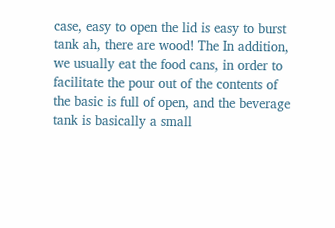case, easy to open the lid is easy to burst tank ah, there are wood! The In addition, we usually eat the food cans, in order to facilitate the pour out of the contents of the basic is full of open, and the beverage tank is basically a small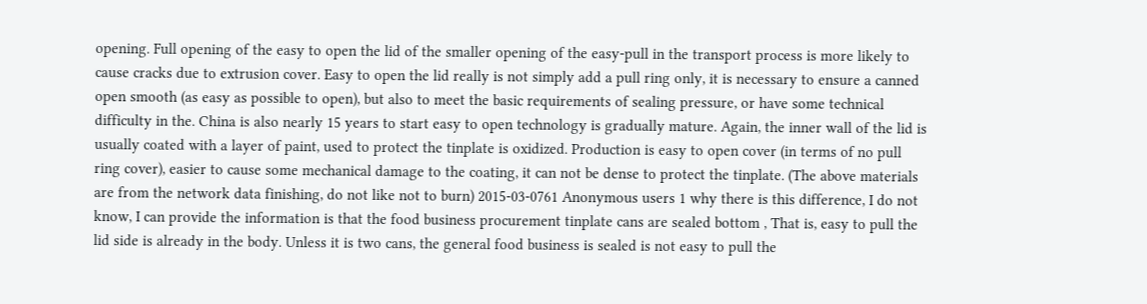opening. Full opening of the easy to open the lid of the smaller opening of the easy-pull in the transport process is more likely to cause cracks due to extrusion cover. Easy to open the lid really is not simply add a pull ring only, it is necessary to ensure a canned open smooth (as easy as possible to open), but also to meet the basic requirements of sealing pressure, or have some technical difficulty in the. China is also nearly 15 years to start easy to open technology is gradually mature. Again, the inner wall of the lid is usually coated with a layer of paint, used to protect the tinplate is oxidized. Production is easy to open cover (in terms of no pull ring cover), easier to cause some mechanical damage to the coating, it can not be dense to protect the tinplate. (The above materials are from the network data finishing, do not like not to burn) 2015-03-0761 Anonymous users 1 why there is this difference, I do not know, I can provide the information is that the food business procurement tinplate cans are sealed bottom , That is, easy to pull the lid side is already in the body. Unless it is two cans, the general food business is sealed is not easy to pull the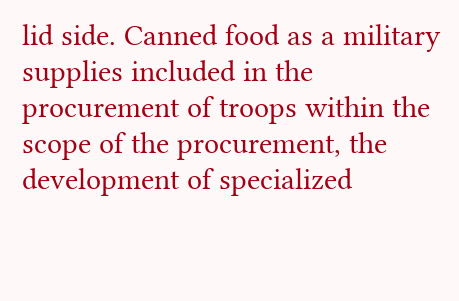lid side. Canned food as a military supplies included in the procurement of troops within the scope of the procurement, the development of specialized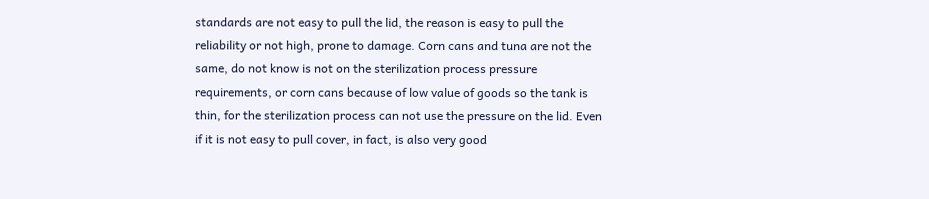standards are not easy to pull the lid, the reason is easy to pull the reliability or not high, prone to damage. Corn cans and tuna are not the same, do not know is not on the sterilization process pressure requirements, or corn cans because of low value of goods so the tank is thin, for the sterilization process can not use the pressure on the lid. Even if it is not easy to pull cover, in fact, is also very good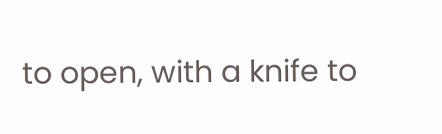to open, with a knife to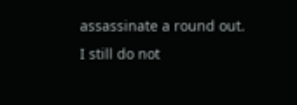assassinate a round out. I still do not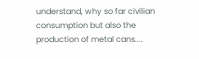understand, why so far civilian consumption but also the production of metal cans....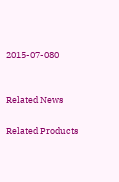2015-07-080


Related News

Related Products